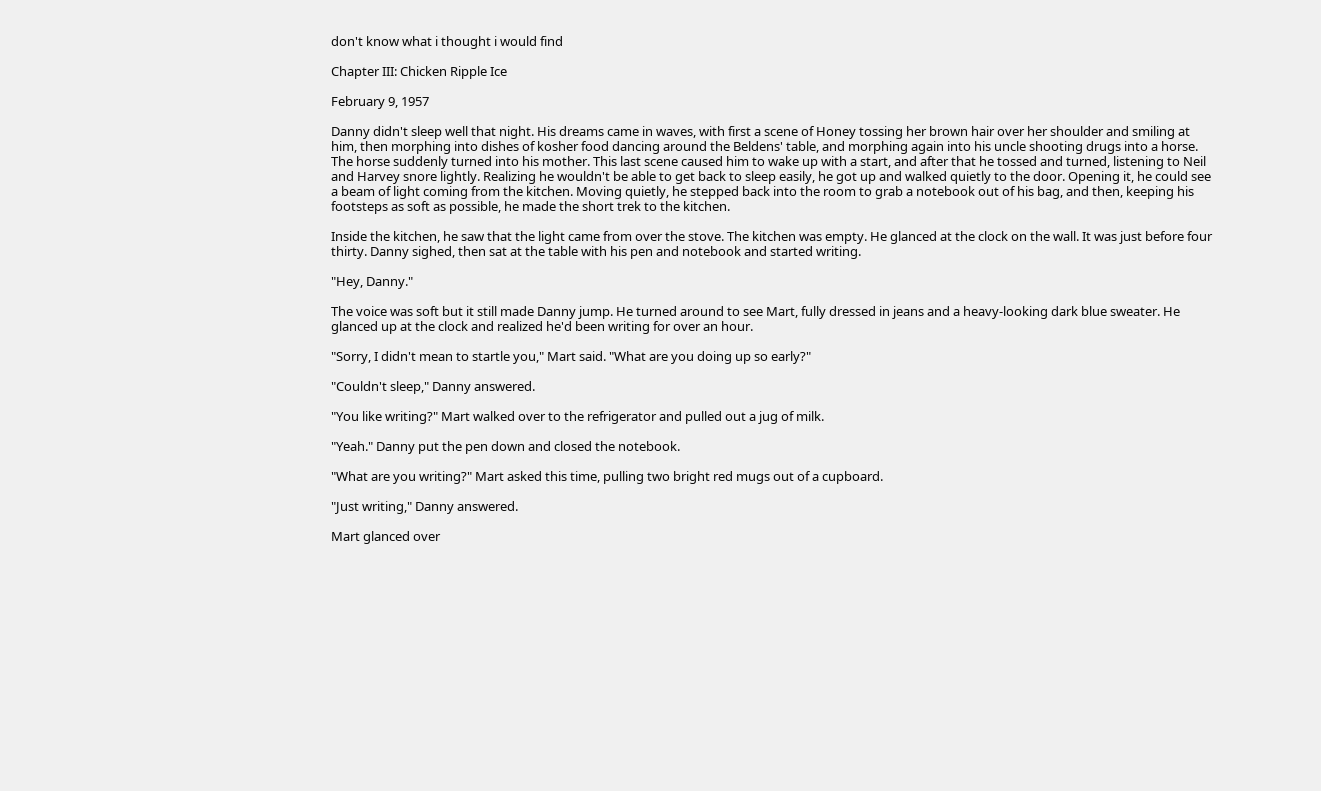don't know what i thought i would find

Chapter III: Chicken Ripple Ice

February 9, 1957

Danny didn't sleep well that night. His dreams came in waves, with first a scene of Honey tossing her brown hair over her shoulder and smiling at him, then morphing into dishes of kosher food dancing around the Beldens' table, and morphing again into his uncle shooting drugs into a horse. The horse suddenly turned into his mother. This last scene caused him to wake up with a start, and after that he tossed and turned, listening to Neil and Harvey snore lightly. Realizing he wouldn't be able to get back to sleep easily, he got up and walked quietly to the door. Opening it, he could see a beam of light coming from the kitchen. Moving quietly, he stepped back into the room to grab a notebook out of his bag, and then, keeping his footsteps as soft as possible, he made the short trek to the kitchen.

Inside the kitchen, he saw that the light came from over the stove. The kitchen was empty. He glanced at the clock on the wall. It was just before four thirty. Danny sighed, then sat at the table with his pen and notebook and started writing.

"Hey, Danny."

The voice was soft but it still made Danny jump. He turned around to see Mart, fully dressed in jeans and a heavy-looking dark blue sweater. He glanced up at the clock and realized he'd been writing for over an hour.

"Sorry, I didn't mean to startle you," Mart said. "What are you doing up so early?"

"Couldn't sleep," Danny answered.

"You like writing?" Mart walked over to the refrigerator and pulled out a jug of milk.

"Yeah." Danny put the pen down and closed the notebook.

"What are you writing?" Mart asked this time, pulling two bright red mugs out of a cupboard.

"Just writing," Danny answered.

Mart glanced over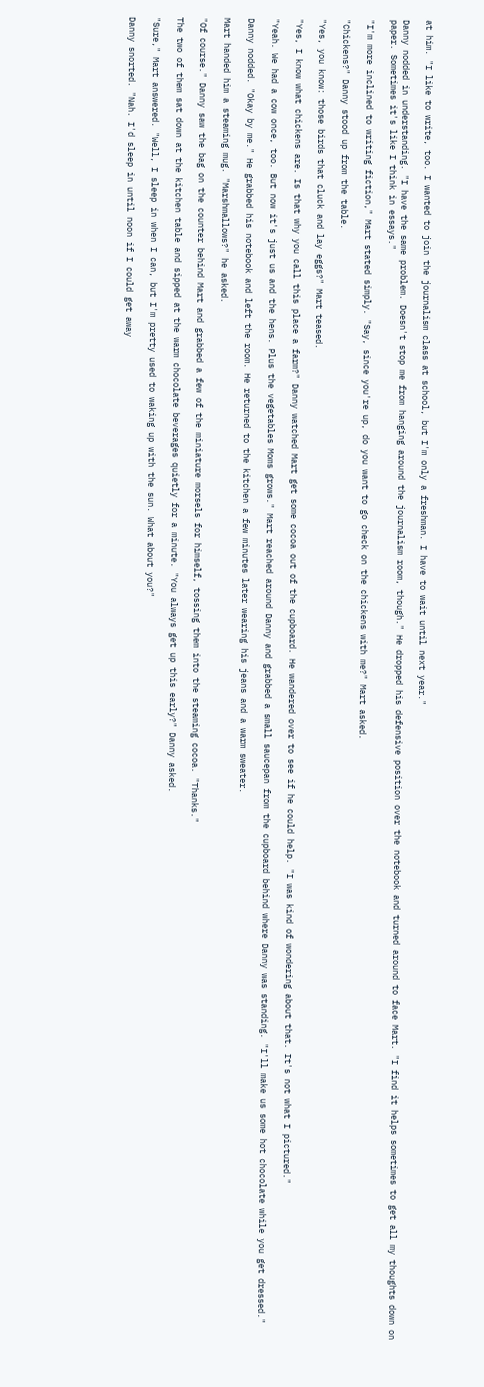at him. "I like to write, too. I wanted to join the journalism class at school, but I'm only a freshman. I have to wait until next year."

Danny nodded in understanding. "I have the same problem. Doesn't stop me from hanging around the journalism room, though." He dropped his defensive position over the notebook and turned around to face Mart. "I find it helps sometimes to get all my thoughts down on paper. Sometimes it's like I think in essays."

"I'm more inclined to writing fiction," Mart stated simply. "Say, since you're up, do you want to go check on the chickens with me?" Mart asked.

"Chickens?" Danny stood up from the table.

"Yes, you know: those birds that cluck and lay eggs?" Mart teased.

"Yes, I know what chickens are. Is that why you call this place a farm?" Danny watched Mart get some cocoa out of the cupboard. He wandered over to see if he could help. "I was kind of wondering about that. It's not what I pictured."

"Yeah. We had a cow once, too. But now it's just us and the hens. Plus the vegetables Moms grows." Mart reached around Danny and grabbed a small saucepan from the cupboard behind where Danny was standing. "I'll make us some hot chocolate while you get dressed."

Danny nodded. "Okay by me." He grabbed his notebook and left the room. He returned to the kitchen a few minutes later wearing his jeans and a warm sweater.

Mart handed him a steaming mug. "Marshmallows?" he asked.

"Of course." Danny saw the bag on the counter behind Mart and grabbed a few of the miniature morsels for himself, tossing them into the steaming cocoa. "Thanks."

The two of them sat down at the kitchen table and sipped at the warm chocolate beverages quietly for a minute. "You always get up this early?" Danny asked.

"Sure," Mart answered. "Well, I sleep in when I can, but I'm pretty used to waking up with the sun. What about you?"

Danny snorted. "Nah. I'd sleep in until noon if I could get away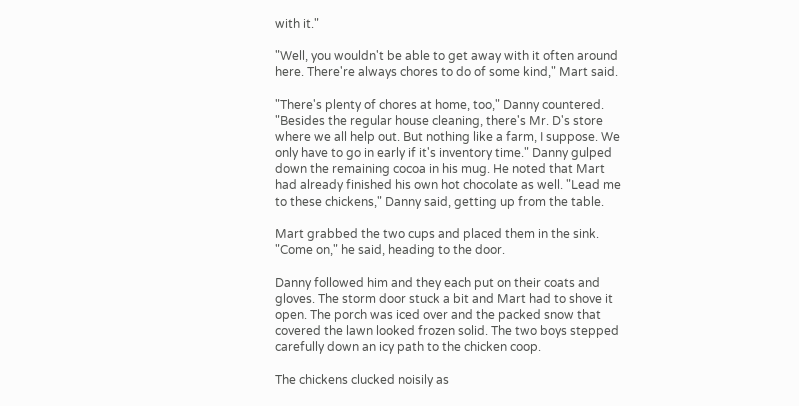with it."

"Well, you wouldn't be able to get away with it often around here. There're always chores to do of some kind," Mart said.

"There's plenty of chores at home, too," Danny countered. "Besides the regular house cleaning, there's Mr. D's store where we all help out. But nothing like a farm, I suppose. We only have to go in early if it's inventory time." Danny gulped down the remaining cocoa in his mug. He noted that Mart had already finished his own hot chocolate as well. "Lead me to these chickens," Danny said, getting up from the table.

Mart grabbed the two cups and placed them in the sink. "Come on," he said, heading to the door.

Danny followed him and they each put on their coats and gloves. The storm door stuck a bit and Mart had to shove it open. The porch was iced over and the packed snow that covered the lawn looked frozen solid. The two boys stepped carefully down an icy path to the chicken coop.

The chickens clucked noisily as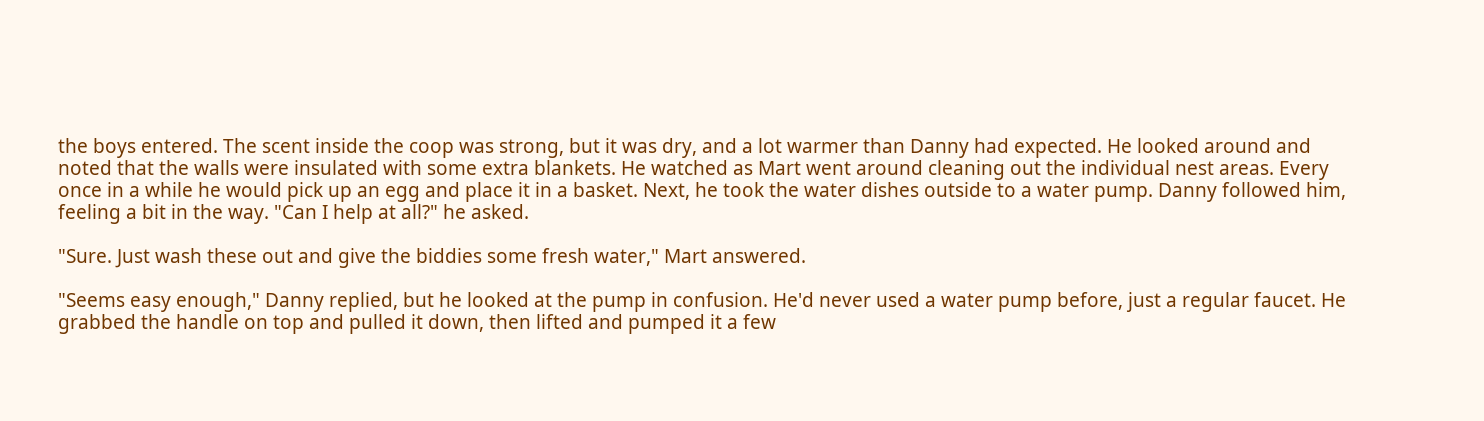the boys entered. The scent inside the coop was strong, but it was dry, and a lot warmer than Danny had expected. He looked around and noted that the walls were insulated with some extra blankets. He watched as Mart went around cleaning out the individual nest areas. Every once in a while he would pick up an egg and place it in a basket. Next, he took the water dishes outside to a water pump. Danny followed him, feeling a bit in the way. "Can I help at all?" he asked.

"Sure. Just wash these out and give the biddies some fresh water," Mart answered.

"Seems easy enough," Danny replied, but he looked at the pump in confusion. He'd never used a water pump before, just a regular faucet. He grabbed the handle on top and pulled it down, then lifted and pumped it a few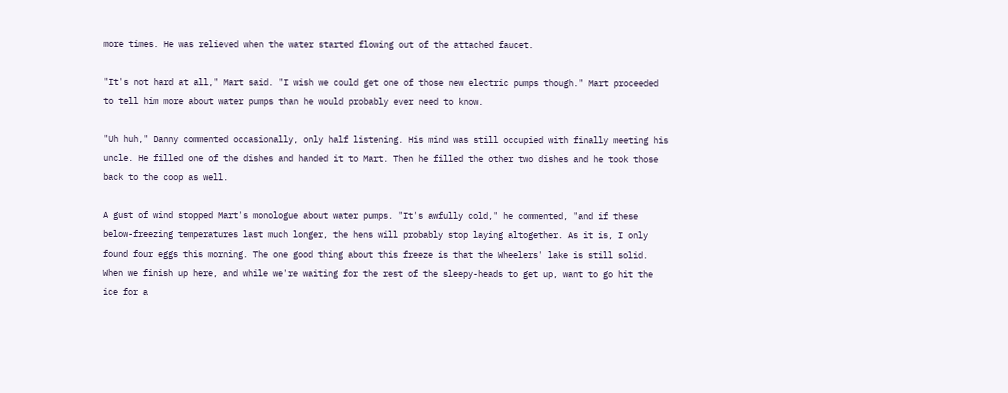more times. He was relieved when the water started flowing out of the attached faucet.

"It's not hard at all," Mart said. "I wish we could get one of those new electric pumps though." Mart proceeded to tell him more about water pumps than he would probably ever need to know.

"Uh huh," Danny commented occasionally, only half listening. His mind was still occupied with finally meeting his uncle. He filled one of the dishes and handed it to Mart. Then he filled the other two dishes and he took those back to the coop as well.

A gust of wind stopped Mart's monologue about water pumps. "It's awfully cold," he commented, "and if these below-freezing temperatures last much longer, the hens will probably stop laying altogether. As it is, I only found four eggs this morning. The one good thing about this freeze is that the Wheelers' lake is still solid. When we finish up here, and while we're waiting for the rest of the sleepy-heads to get up, want to go hit the ice for a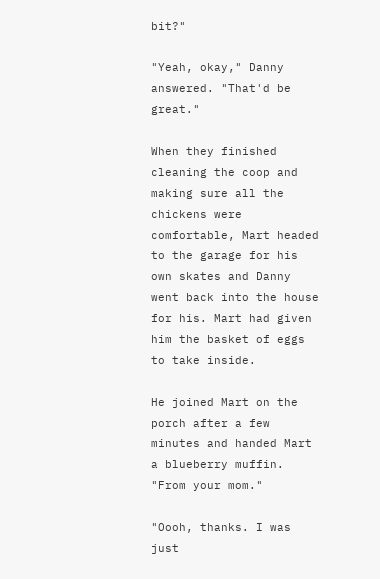bit?"

"Yeah, okay," Danny answered. "That'd be great."

When they finished cleaning the coop and making sure all the chickens were comfortable, Mart headed to the garage for his own skates and Danny went back into the house for his. Mart had given him the basket of eggs to take inside.

He joined Mart on the porch after a few minutes and handed Mart a blueberry muffin. "From your mom."

"Oooh, thanks. I was just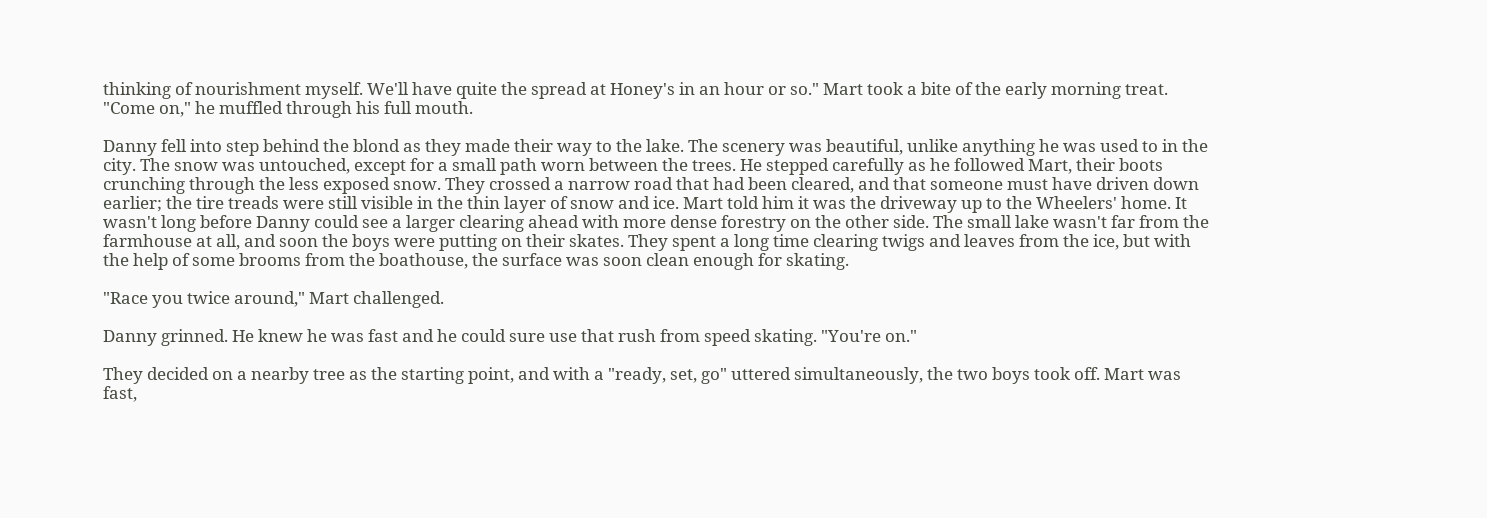thinking of nourishment myself. We'll have quite the spread at Honey's in an hour or so." Mart took a bite of the early morning treat. "Come on," he muffled through his full mouth.

Danny fell into step behind the blond as they made their way to the lake. The scenery was beautiful, unlike anything he was used to in the city. The snow was untouched, except for a small path worn between the trees. He stepped carefully as he followed Mart, their boots crunching through the less exposed snow. They crossed a narrow road that had been cleared, and that someone must have driven down earlier; the tire treads were still visible in the thin layer of snow and ice. Mart told him it was the driveway up to the Wheelers' home. It wasn't long before Danny could see a larger clearing ahead with more dense forestry on the other side. The small lake wasn't far from the farmhouse at all, and soon the boys were putting on their skates. They spent a long time clearing twigs and leaves from the ice, but with the help of some brooms from the boathouse, the surface was soon clean enough for skating.

"Race you twice around," Mart challenged.

Danny grinned. He knew he was fast and he could sure use that rush from speed skating. "You're on."

They decided on a nearby tree as the starting point, and with a "ready, set, go" uttered simultaneously, the two boys took off. Mart was fast,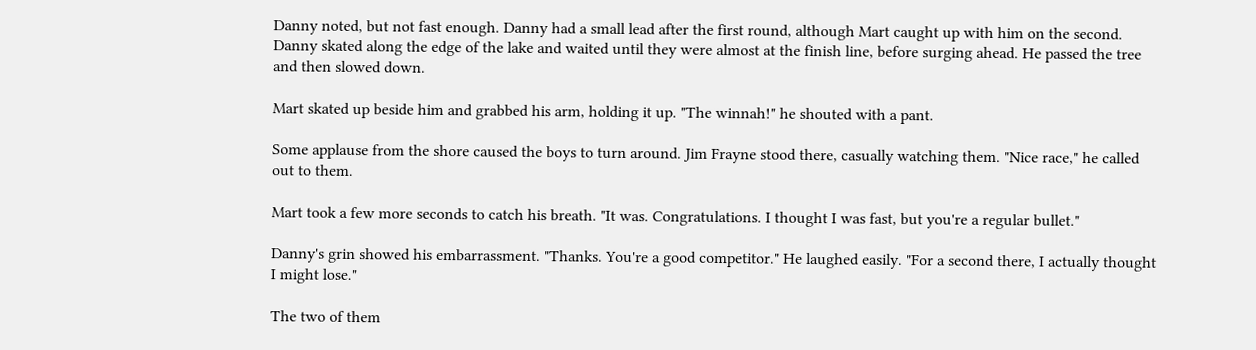Danny noted, but not fast enough. Danny had a small lead after the first round, although Mart caught up with him on the second. Danny skated along the edge of the lake and waited until they were almost at the finish line, before surging ahead. He passed the tree and then slowed down.

Mart skated up beside him and grabbed his arm, holding it up. "The winnah!" he shouted with a pant.

Some applause from the shore caused the boys to turn around. Jim Frayne stood there, casually watching them. "Nice race," he called out to them.

Mart took a few more seconds to catch his breath. "It was. Congratulations. I thought I was fast, but you're a regular bullet."

Danny's grin showed his embarrassment. "Thanks. You're a good competitor." He laughed easily. "For a second there, I actually thought I might lose."

The two of them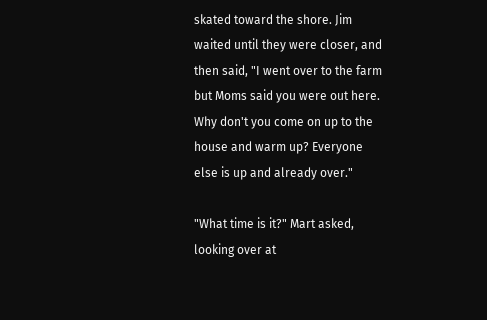skated toward the shore. Jim waited until they were closer, and then said, "I went over to the farm but Moms said you were out here. Why don't you come on up to the house and warm up? Everyone else is up and already over."

"What time is it?" Mart asked, looking over at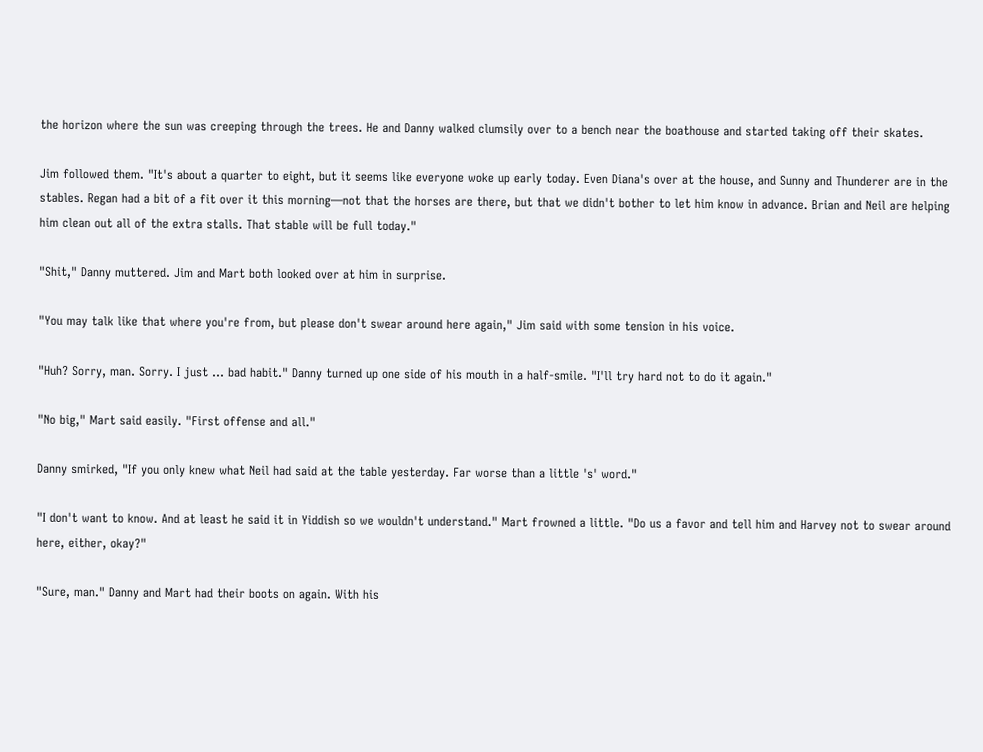the horizon where the sun was creeping through the trees. He and Danny walked clumsily over to a bench near the boathouse and started taking off their skates.

Jim followed them. "It's about a quarter to eight, but it seems like everyone woke up early today. Even Diana's over at the house, and Sunny and Thunderer are in the stables. Regan had a bit of a fit over it this morning—not that the horses are there, but that we didn't bother to let him know in advance. Brian and Neil are helping him clean out all of the extra stalls. That stable will be full today."

"Shit," Danny muttered. Jim and Mart both looked over at him in surprise.

"You may talk like that where you're from, but please don't swear around here again," Jim said with some tension in his voice.

"Huh? Sorry, man. Sorry. I just ... bad habit." Danny turned up one side of his mouth in a half-smile. "I'll try hard not to do it again."

"No big," Mart said easily. "First offense and all."

Danny smirked, "If you only knew what Neil had said at the table yesterday. Far worse than a little 's' word."

"I don't want to know. And at least he said it in Yiddish so we wouldn't understand." Mart frowned a little. "Do us a favor and tell him and Harvey not to swear around here, either, okay?"

"Sure, man." Danny and Mart had their boots on again. With his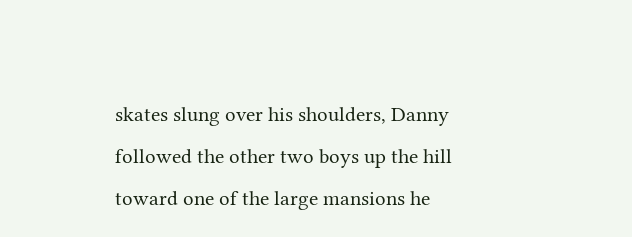skates slung over his shoulders, Danny followed the other two boys up the hill toward one of the large mansions he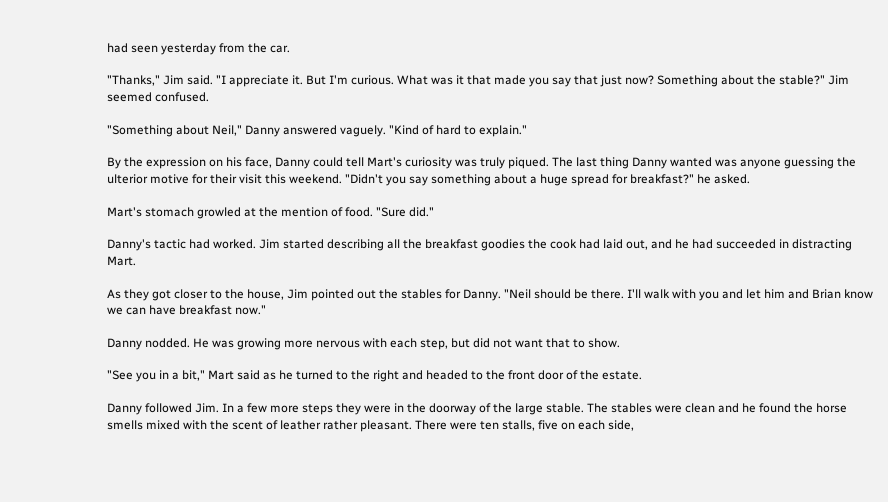had seen yesterday from the car.

"Thanks," Jim said. "I appreciate it. But I'm curious. What was it that made you say that just now? Something about the stable?" Jim seemed confused.

"Something about Neil," Danny answered vaguely. "Kind of hard to explain."

By the expression on his face, Danny could tell Mart's curiosity was truly piqued. The last thing Danny wanted was anyone guessing the ulterior motive for their visit this weekend. "Didn't you say something about a huge spread for breakfast?" he asked.

Mart's stomach growled at the mention of food. "Sure did."

Danny's tactic had worked. Jim started describing all the breakfast goodies the cook had laid out, and he had succeeded in distracting Mart.

As they got closer to the house, Jim pointed out the stables for Danny. "Neil should be there. I'll walk with you and let him and Brian know we can have breakfast now."

Danny nodded. He was growing more nervous with each step, but did not want that to show.

"See you in a bit," Mart said as he turned to the right and headed to the front door of the estate.

Danny followed Jim. In a few more steps they were in the doorway of the large stable. The stables were clean and he found the horse smells mixed with the scent of leather rather pleasant. There were ten stalls, five on each side,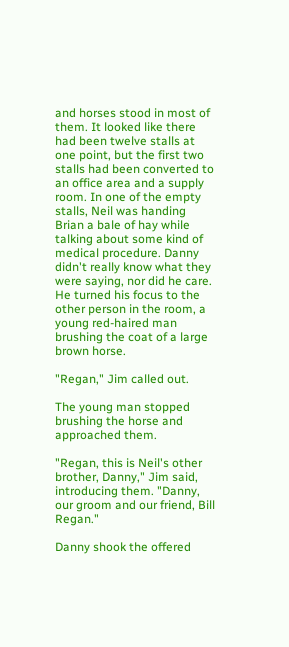and horses stood in most of them. It looked like there had been twelve stalls at one point, but the first two stalls had been converted to an office area and a supply room. In one of the empty stalls, Neil was handing Brian a bale of hay while talking about some kind of medical procedure. Danny didn't really know what they were saying, nor did he care. He turned his focus to the other person in the room, a young red-haired man brushing the coat of a large brown horse.

"Regan," Jim called out.

The young man stopped brushing the horse and approached them.

"Regan, this is Neil's other brother, Danny," Jim said, introducing them. "Danny, our groom and our friend, Bill Regan."

Danny shook the offered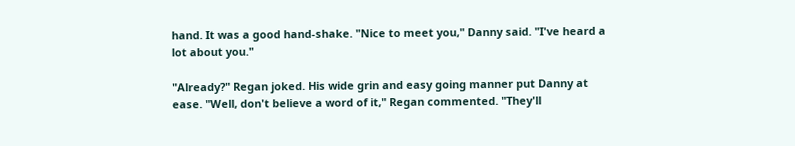hand. It was a good hand-shake. "Nice to meet you," Danny said. "I've heard a lot about you."

"Already?" Regan joked. His wide grin and easy going manner put Danny at ease. "Well, don't believe a word of it," Regan commented. "They'll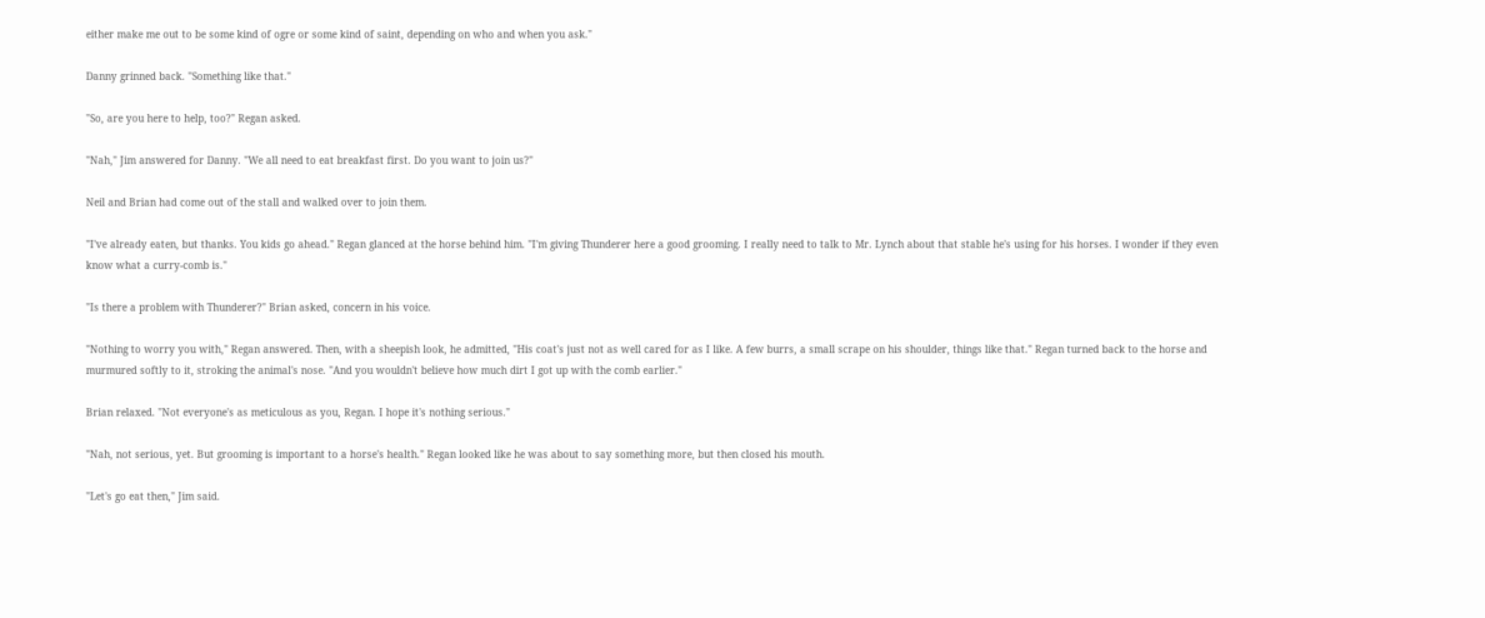either make me out to be some kind of ogre or some kind of saint, depending on who and when you ask."

Danny grinned back. "Something like that."

"So, are you here to help, too?" Regan asked.

"Nah," Jim answered for Danny. "We all need to eat breakfast first. Do you want to join us?"

Neil and Brian had come out of the stall and walked over to join them.

"I've already eaten, but thanks. You kids go ahead." Regan glanced at the horse behind him. "I'm giving Thunderer here a good grooming. I really need to talk to Mr. Lynch about that stable he's using for his horses. I wonder if they even know what a curry-comb is."

"Is there a problem with Thunderer?" Brian asked, concern in his voice.

"Nothing to worry you with," Regan answered. Then, with a sheepish look, he admitted, "His coat's just not as well cared for as I like. A few burrs, a small scrape on his shoulder, things like that." Regan turned back to the horse and murmured softly to it, stroking the animal's nose. "And you wouldn't believe how much dirt I got up with the comb earlier."

Brian relaxed. "Not everyone's as meticulous as you, Regan. I hope it's nothing serious."

"Nah, not serious, yet. But grooming is important to a horse's health." Regan looked like he was about to say something more, but then closed his mouth.

"Let's go eat then," Jim said.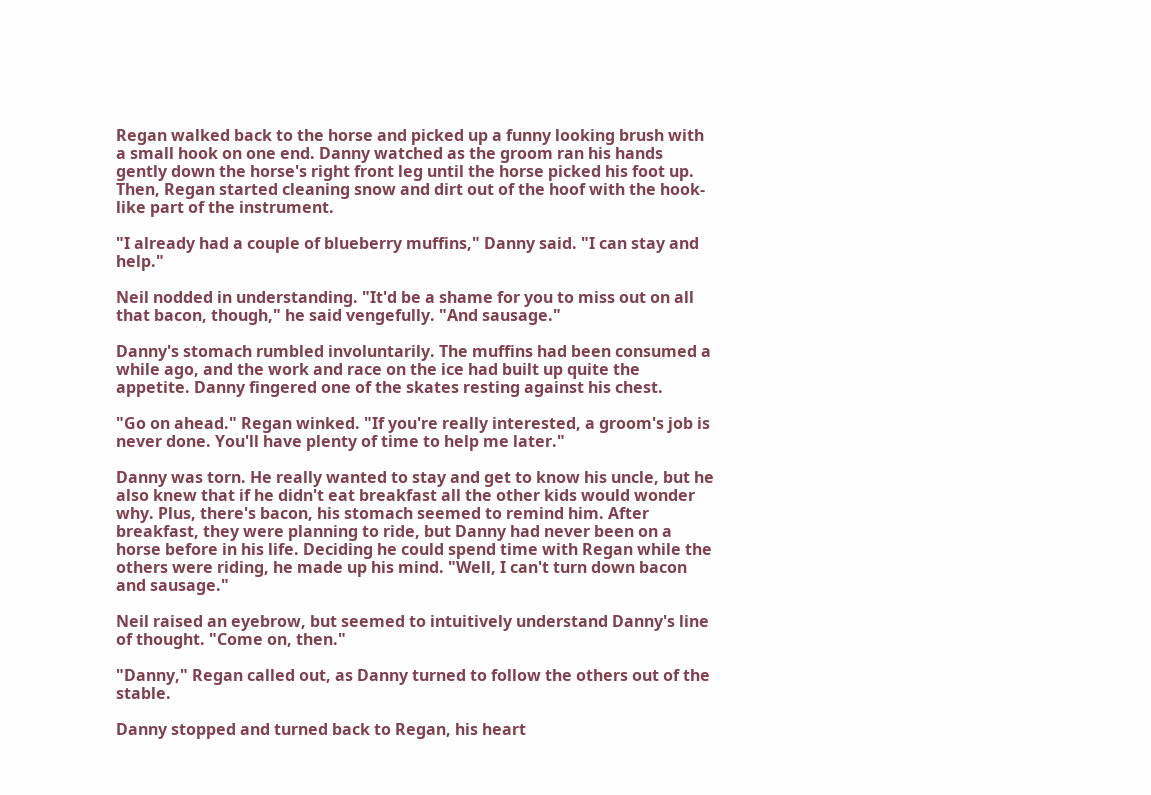Regan walked back to the horse and picked up a funny looking brush with a small hook on one end. Danny watched as the groom ran his hands gently down the horse's right front leg until the horse picked his foot up. Then, Regan started cleaning snow and dirt out of the hoof with the hook-like part of the instrument.

"I already had a couple of blueberry muffins," Danny said. "I can stay and help."

Neil nodded in understanding. "It'd be a shame for you to miss out on all that bacon, though," he said vengefully. "And sausage."

Danny's stomach rumbled involuntarily. The muffins had been consumed a while ago, and the work and race on the ice had built up quite the appetite. Danny fingered one of the skates resting against his chest.

"Go on ahead." Regan winked. "If you're really interested, a groom's job is never done. You'll have plenty of time to help me later."

Danny was torn. He really wanted to stay and get to know his uncle, but he also knew that if he didn't eat breakfast all the other kids would wonder why. Plus, there's bacon, his stomach seemed to remind him. After breakfast, they were planning to ride, but Danny had never been on a horse before in his life. Deciding he could spend time with Regan while the others were riding, he made up his mind. "Well, I can't turn down bacon and sausage."

Neil raised an eyebrow, but seemed to intuitively understand Danny's line of thought. "Come on, then."

"Danny," Regan called out, as Danny turned to follow the others out of the stable.

Danny stopped and turned back to Regan, his heart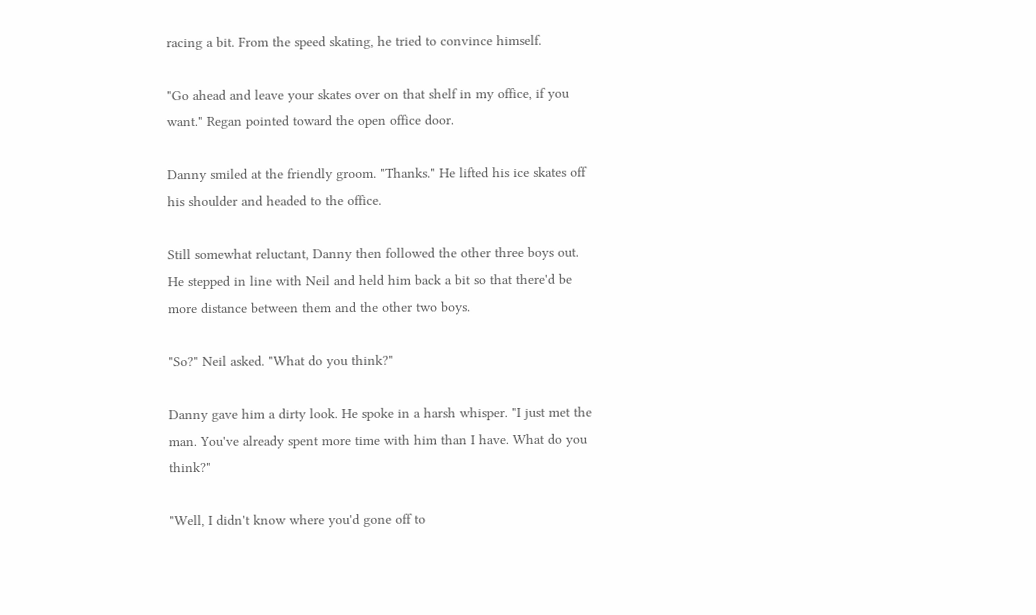racing a bit. From the speed skating, he tried to convince himself.

"Go ahead and leave your skates over on that shelf in my office, if you want." Regan pointed toward the open office door.

Danny smiled at the friendly groom. "Thanks." He lifted his ice skates off his shoulder and headed to the office.

Still somewhat reluctant, Danny then followed the other three boys out. He stepped in line with Neil and held him back a bit so that there'd be more distance between them and the other two boys.

"So?" Neil asked. "What do you think?"

Danny gave him a dirty look. He spoke in a harsh whisper. "I just met the man. You've already spent more time with him than I have. What do you think?"

"Well, I didn't know where you'd gone off to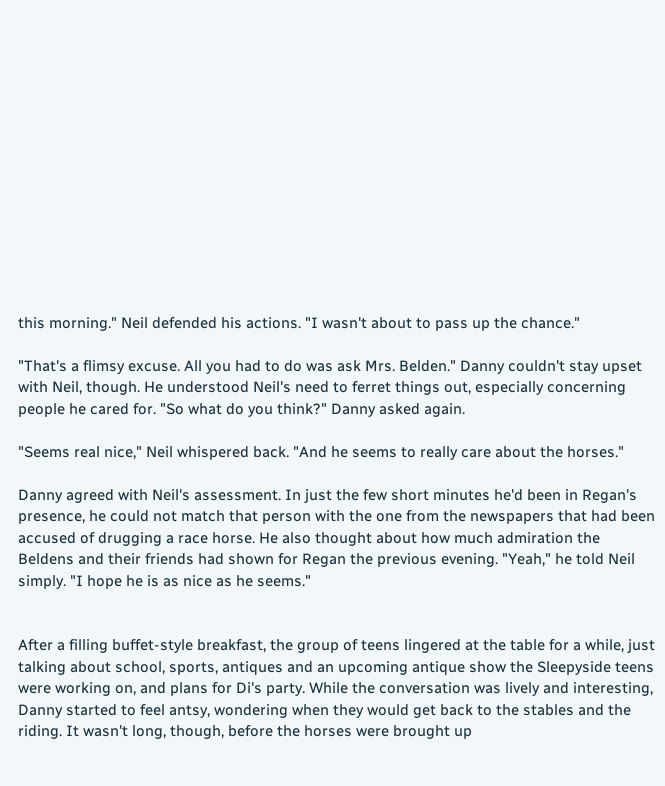this morning." Neil defended his actions. "I wasn't about to pass up the chance."

"That's a flimsy excuse. All you had to do was ask Mrs. Belden." Danny couldn't stay upset with Neil, though. He understood Neil's need to ferret things out, especially concerning people he cared for. "So what do you think?" Danny asked again.

"Seems real nice," Neil whispered back. "And he seems to really care about the horses."

Danny agreed with Neil's assessment. In just the few short minutes he'd been in Regan's presence, he could not match that person with the one from the newspapers that had been accused of drugging a race horse. He also thought about how much admiration the Beldens and their friends had shown for Regan the previous evening. "Yeah," he told Neil simply. "I hope he is as nice as he seems."


After a filling buffet-style breakfast, the group of teens lingered at the table for a while, just talking about school, sports, antiques and an upcoming antique show the Sleepyside teens were working on, and plans for Di's party. While the conversation was lively and interesting, Danny started to feel antsy, wondering when they would get back to the stables and the riding. It wasn't long, though, before the horses were brought up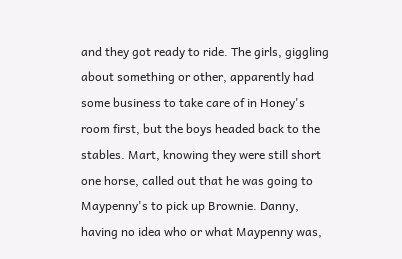and they got ready to ride. The girls, giggling about something or other, apparently had some business to take care of in Honey's room first, but the boys headed back to the stables. Mart, knowing they were still short one horse, called out that he was going to Maypenny's to pick up Brownie. Danny, having no idea who or what Maypenny was,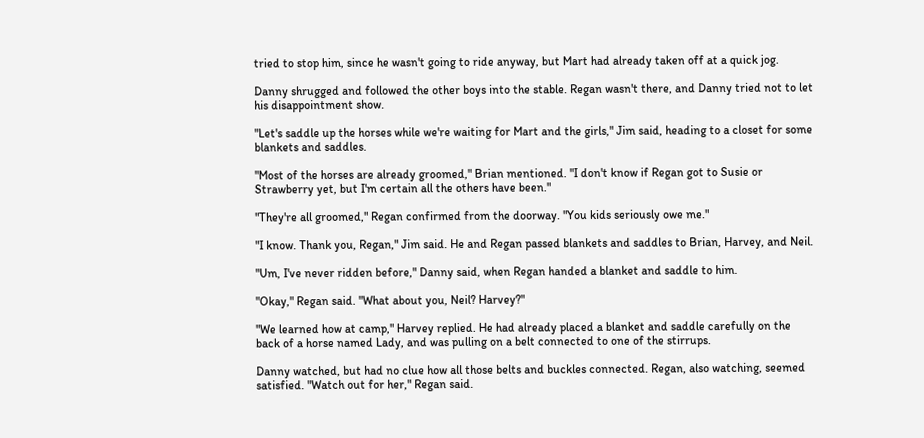tried to stop him, since he wasn't going to ride anyway, but Mart had already taken off at a quick jog.

Danny shrugged and followed the other boys into the stable. Regan wasn't there, and Danny tried not to let his disappointment show.

"Let's saddle up the horses while we're waiting for Mart and the girls," Jim said, heading to a closet for some blankets and saddles.

"Most of the horses are already groomed," Brian mentioned. "I don't know if Regan got to Susie or Strawberry yet, but I'm certain all the others have been."

"They're all groomed," Regan confirmed from the doorway. "You kids seriously owe me."

"I know. Thank you, Regan," Jim said. He and Regan passed blankets and saddles to Brian, Harvey, and Neil.

"Um, I've never ridden before," Danny said, when Regan handed a blanket and saddle to him.

"Okay," Regan said. "What about you, Neil? Harvey?"

"We learned how at camp," Harvey replied. He had already placed a blanket and saddle carefully on the back of a horse named Lady, and was pulling on a belt connected to one of the stirrups.

Danny watched, but had no clue how all those belts and buckles connected. Regan, also watching, seemed satisfied. "Watch out for her," Regan said.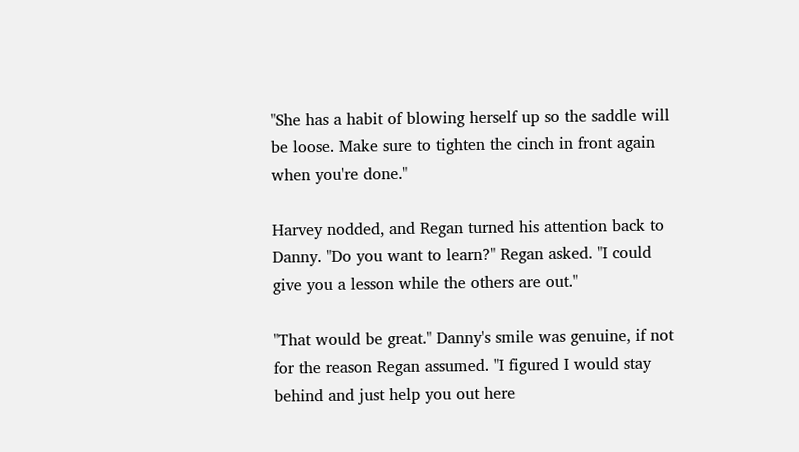"She has a habit of blowing herself up so the saddle will be loose. Make sure to tighten the cinch in front again when you're done."

Harvey nodded, and Regan turned his attention back to Danny. "Do you want to learn?" Regan asked. "I could give you a lesson while the others are out."

"That would be great." Danny's smile was genuine, if not for the reason Regan assumed. "I figured I would stay behind and just help you out here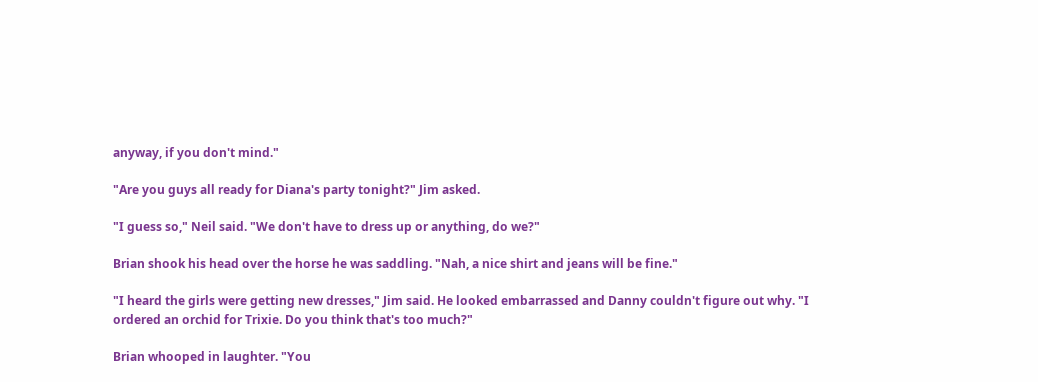anyway, if you don't mind."

"Are you guys all ready for Diana's party tonight?" Jim asked.

"I guess so," Neil said. "We don't have to dress up or anything, do we?"

Brian shook his head over the horse he was saddling. "Nah, a nice shirt and jeans will be fine."

"I heard the girls were getting new dresses," Jim said. He looked embarrassed and Danny couldn't figure out why. "I ordered an orchid for Trixie. Do you think that's too much?"

Brian whooped in laughter. "You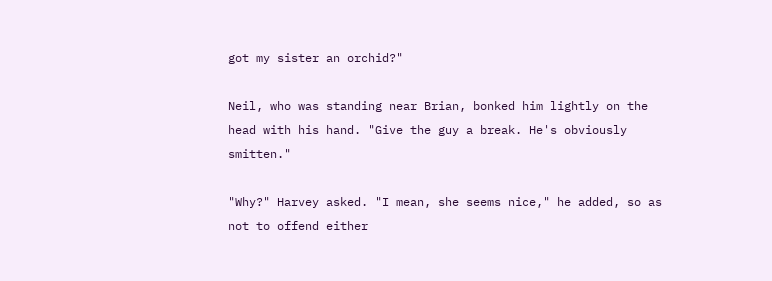got my sister an orchid?"

Neil, who was standing near Brian, bonked him lightly on the head with his hand. "Give the guy a break. He's obviously smitten."

"Why?" Harvey asked. "I mean, she seems nice," he added, so as not to offend either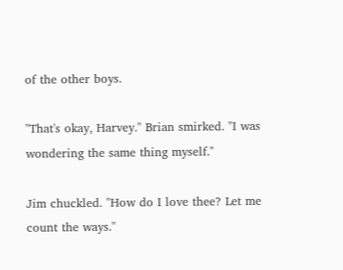of the other boys.

"That's okay, Harvey." Brian smirked. "I was wondering the same thing myself."

Jim chuckled. "How do I love thee? Let me count the ways."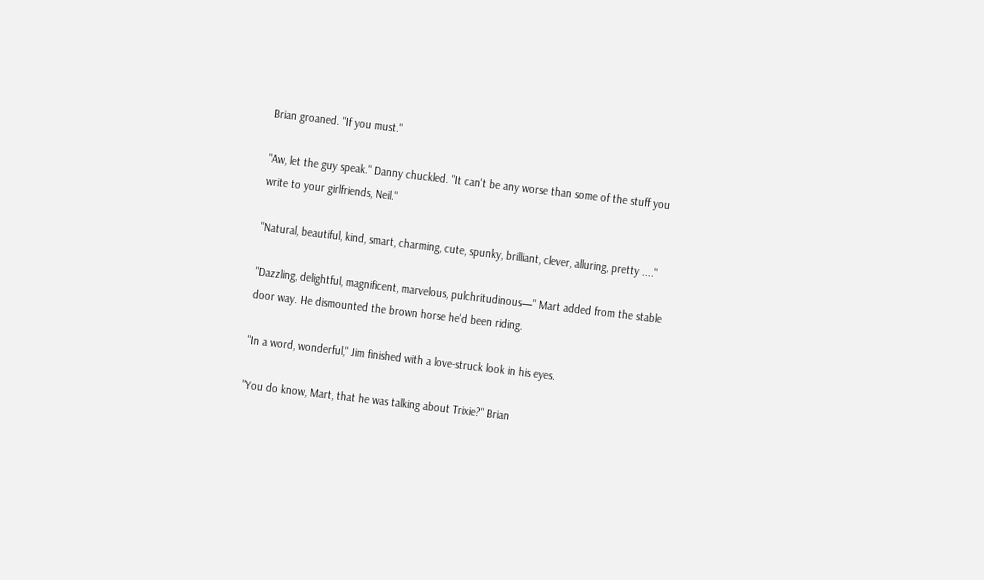Brian groaned. "If you must."

"Aw, let the guy speak." Danny chuckled. "It can't be any worse than some of the stuff you write to your girlfriends, Neil."

"Natural, beautiful, kind, smart, charming, cute, spunky, brilliant, clever, alluring, pretty ...."

"Dazzling, delightful, magnificent, marvelous, pulchritudinous—" Mart added from the stable door way. He dismounted the brown horse he'd been riding.

"In a word, wonderful," Jim finished with a love-struck look in his eyes.

"You do know, Mart, that he was talking about Trixie?" Brian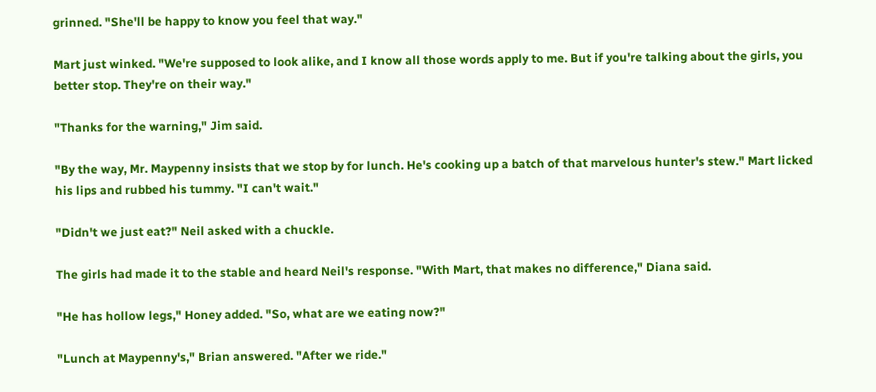grinned. "She'll be happy to know you feel that way."

Mart just winked. "We're supposed to look alike, and I know all those words apply to me. But if you're talking about the girls, you better stop. They're on their way."

"Thanks for the warning," Jim said.

"By the way, Mr. Maypenny insists that we stop by for lunch. He's cooking up a batch of that marvelous hunter's stew." Mart licked his lips and rubbed his tummy. "I can't wait."

"Didn't we just eat?" Neil asked with a chuckle.

The girls had made it to the stable and heard Neil's response. "With Mart, that makes no difference," Diana said.

"He has hollow legs," Honey added. "So, what are we eating now?"

"Lunch at Maypenny's," Brian answered. "After we ride."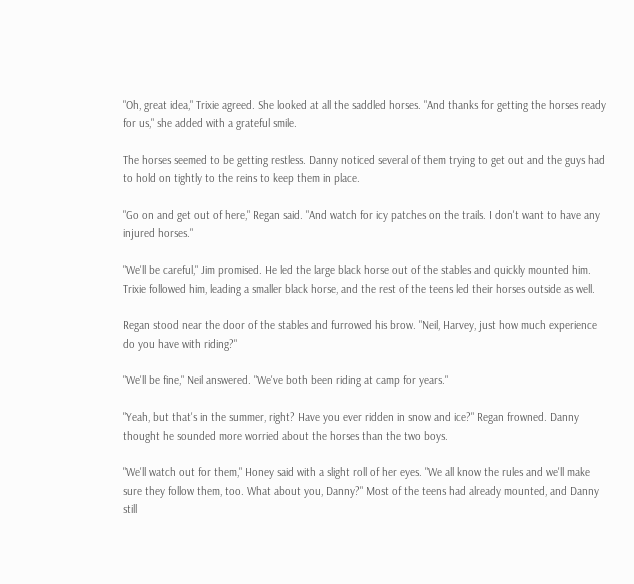"Oh, great idea," Trixie agreed. She looked at all the saddled horses. "And thanks for getting the horses ready for us," she added with a grateful smile.

The horses seemed to be getting restless. Danny noticed several of them trying to get out and the guys had to hold on tightly to the reins to keep them in place.

"Go on and get out of here," Regan said. "And watch for icy patches on the trails. I don't want to have any injured horses."

"We'll be careful," Jim promised. He led the large black horse out of the stables and quickly mounted him. Trixie followed him, leading a smaller black horse, and the rest of the teens led their horses outside as well.

Regan stood near the door of the stables and furrowed his brow. "Neil, Harvey, just how much experience do you have with riding?"

"We'll be fine," Neil answered. "We've both been riding at camp for years."

"Yeah, but that's in the summer, right? Have you ever ridden in snow and ice?" Regan frowned. Danny thought he sounded more worried about the horses than the two boys.

"We'll watch out for them," Honey said with a slight roll of her eyes. "We all know the rules and we'll make sure they follow them, too. What about you, Danny?" Most of the teens had already mounted, and Danny still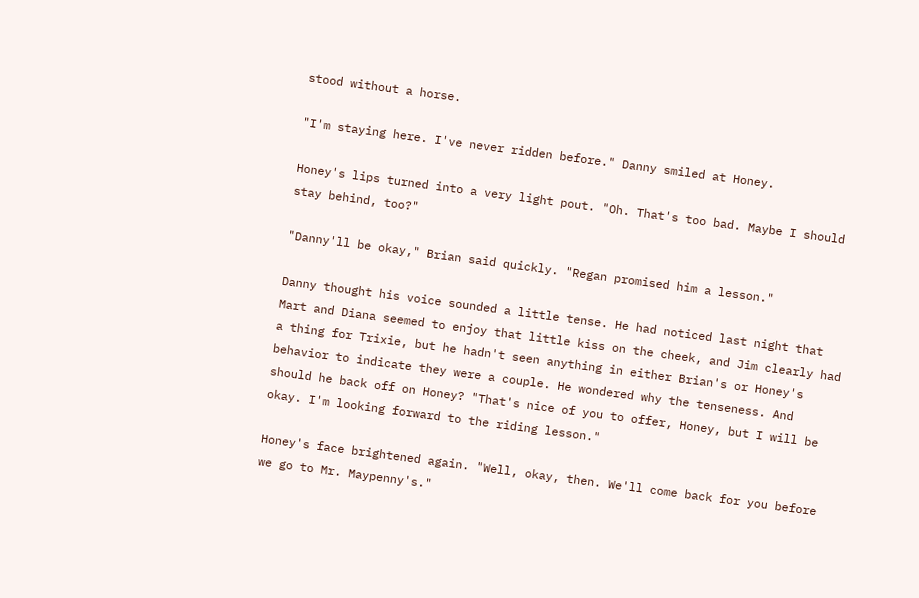stood without a horse.

"I'm staying here. I've never ridden before." Danny smiled at Honey.

Honey's lips turned into a very light pout. "Oh. That's too bad. Maybe I should stay behind, too?"

"Danny'll be okay," Brian said quickly. "Regan promised him a lesson."

Danny thought his voice sounded a little tense. He had noticed last night that Mart and Diana seemed to enjoy that little kiss on the cheek, and Jim clearly had a thing for Trixie, but he hadn't seen anything in either Brian's or Honey's behavior to indicate they were a couple. He wondered why the tenseness. And should he back off on Honey? "That's nice of you to offer, Honey, but I will be okay. I'm looking forward to the riding lesson."

Honey's face brightened again. "Well, okay, then. We'll come back for you before we go to Mr. Maypenny's."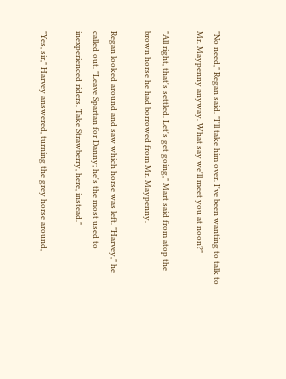"No need," Regan said. "I'll take him over. I've been wanting to talk to Mr. Maypenny anyway. What say we'll meet you at noon?"

"All right, that's settled. Let's get going," Mart said from atop the brown horse he had borrowed from Mr. Maypenny.

Regan looked around and saw which horse was left. "Harvey," he called out. "Leave Spartan for Danny; he's the most used to inexperienced riders. Take Strawberry, here, instead."

"Yes, sir," Harvey answered, turning the grey horse around,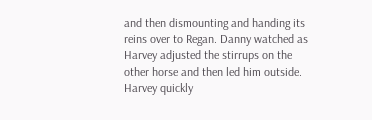and then dismounting and handing its reins over to Regan. Danny watched as Harvey adjusted the stirrups on the other horse and then led him outside. Harvey quickly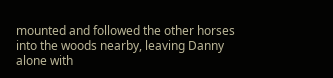mounted and followed the other horses into the woods nearby, leaving Danny alone with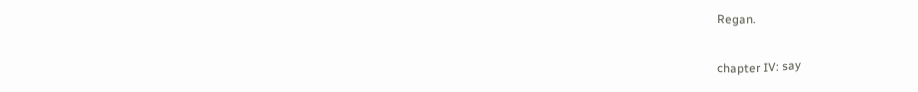Regan.

chapter IV: say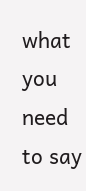what you need to say